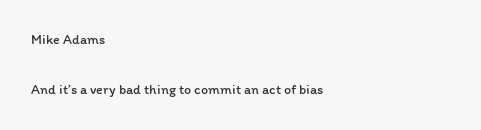Mike Adams

And it’s a very bad thing to commit an act of bias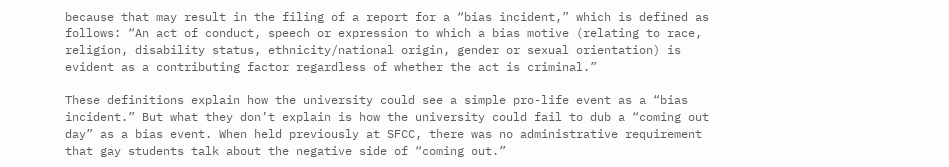because that may result in the filing of a report for a “bias incident,” which is defined as follows: “An act of conduct, speech or expression to which a bias motive (relating to race, religion, disability status, ethnicity/national origin, gender or sexual orientation) is evident as a contributing factor regardless of whether the act is criminal.”

These definitions explain how the university could see a simple pro-life event as a “bias incident.” But what they don’t explain is how the university could fail to dub a “coming out day” as a bias event. When held previously at SFCC, there was no administrative requirement that gay students talk about the negative side of “coming out.”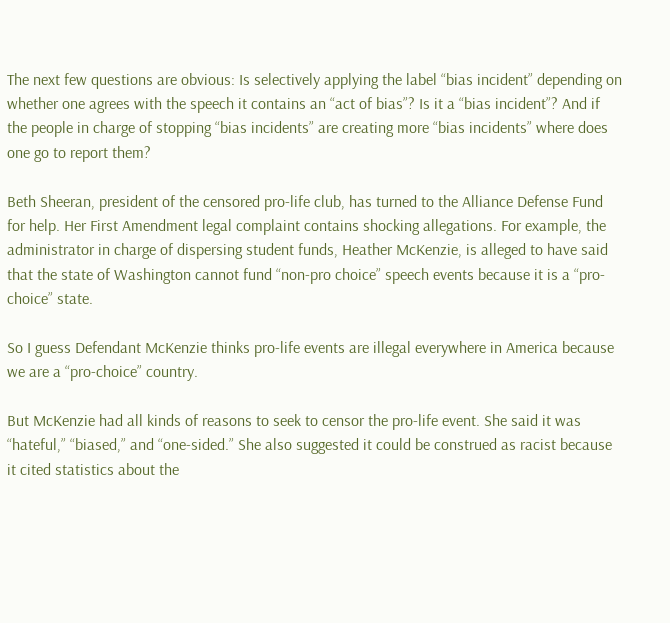The next few questions are obvious: Is selectively applying the label “bias incident” depending on whether one agrees with the speech it contains an “act of bias”? Is it a “bias incident”? And if the people in charge of stopping “bias incidents” are creating more “bias incidents” where does one go to report them?

Beth Sheeran, president of the censored pro-life club, has turned to the Alliance Defense Fund for help. Her First Amendment legal complaint contains shocking allegations. For example, the administrator in charge of dispersing student funds, Heather McKenzie, is alleged to have said that the state of Washington cannot fund “non-pro choice” speech events because it is a “pro-choice” state.

So I guess Defendant McKenzie thinks pro-life events are illegal everywhere in America because we are a “pro-choice” country.

But McKenzie had all kinds of reasons to seek to censor the pro-life event. She said it was “hateful,” “biased,” and “one-sided.” She also suggested it could be construed as racist because it cited statistics about the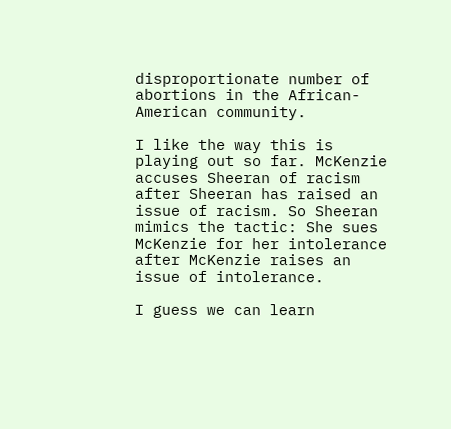disproportionate number of abortions in the African-American community.

I like the way this is playing out so far. McKenzie accuses Sheeran of racism after Sheeran has raised an issue of racism. So Sheeran mimics the tactic: She sues McKenzie for her intolerance after McKenzie raises an issue of intolerance.

I guess we can learn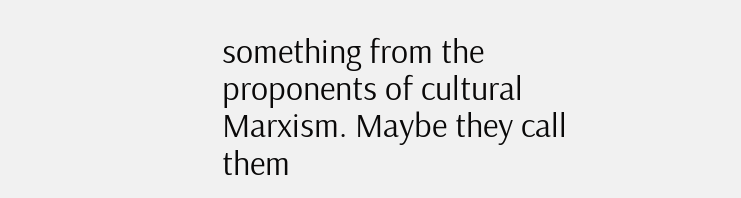something from the proponents of cultural Marxism. Maybe they call them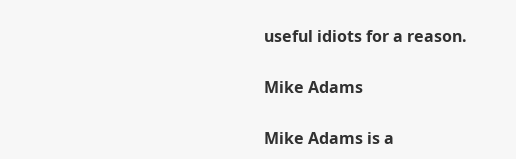useful idiots for a reason.

Mike Adams

Mike Adams is a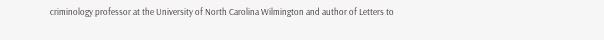criminology professor at the University of North Carolina Wilmington and author of Letters to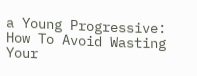a Young Progressive: How To Avoid Wasting Your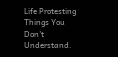Life Protesting Things You Don't Understand.